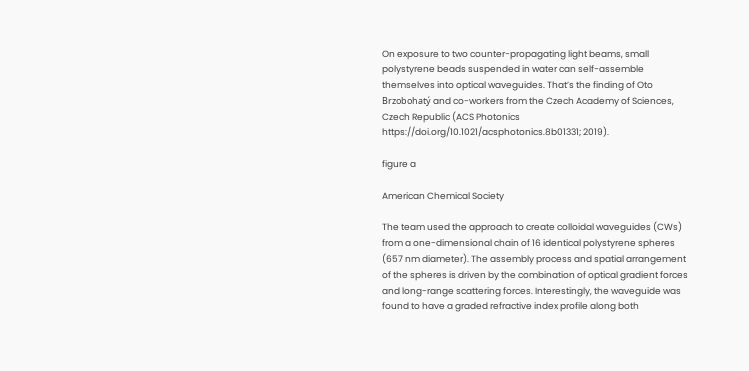On exposure to two counter-propagating light beams, small polystyrene beads suspended in water can self-assemble themselves into optical waveguides. That’s the finding of Oto Brzobohatý and co-workers from the Czech Academy of Sciences, Czech Republic (ACS Photonics https://doi.org/10.1021/acsphotonics.8b01331; 2019).

figure a

American Chemical Society

The team used the approach to create colloidal waveguides (CWs) from a one-dimensional chain of 16 identical polystyrene spheres (657 nm diameter). The assembly process and spatial arrangement of the spheres is driven by the combination of optical gradient forces and long-range scattering forces. Interestingly, the waveguide was found to have a graded refractive index profile along both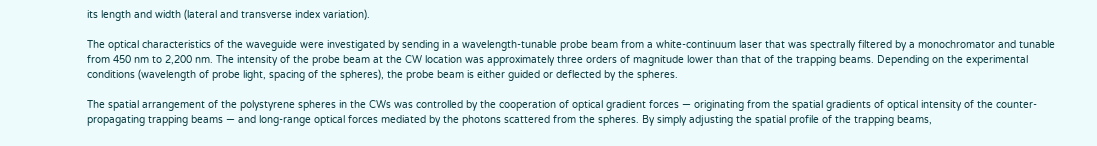its length and width (lateral and transverse index variation).

The optical characteristics of the waveguide were investigated by sending in a wavelength-tunable probe beam from a white-continuum laser that was spectrally filtered by a monochromator and tunable from 450 nm to 2,200 nm. The intensity of the probe beam at the CW location was approximately three orders of magnitude lower than that of the trapping beams. Depending on the experimental conditions (wavelength of probe light, spacing of the spheres), the probe beam is either guided or deflected by the spheres.

The spatial arrangement of the polystyrene spheres in the CWs was controlled by the cooperation of optical gradient forces — originating from the spatial gradients of optical intensity of the counter-propagating trapping beams — and long-range optical forces mediated by the photons scattered from the spheres. By simply adjusting the spatial profile of the trapping beams,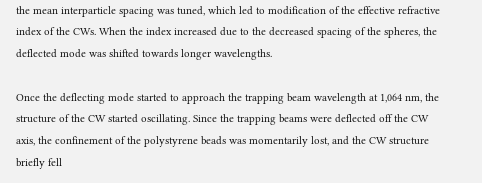the mean interparticle spacing was tuned, which led to modification of the effective refractive index of the CWs. When the index increased due to the decreased spacing of the spheres, the deflected mode was shifted towards longer wavelengths.

Once the deflecting mode started to approach the trapping beam wavelength at 1,064 nm, the structure of the CW started oscillating. Since the trapping beams were deflected off the CW axis, the confinement of the polystyrene beads was momentarily lost, and the CW structure briefly fell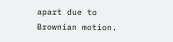apart due to Brownian motion.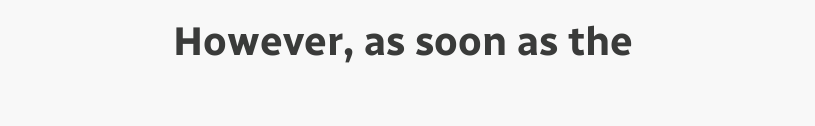However, as soon as the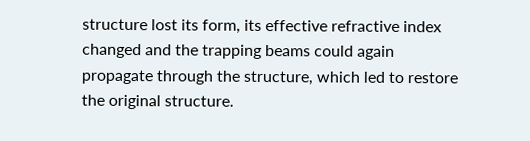structure lost its form, its effective refractive index changed and the trapping beams could again propagate through the structure, which led to restore the original structure.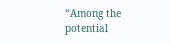“Among the potential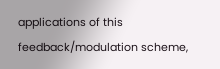applications of this feedback/modulation scheme,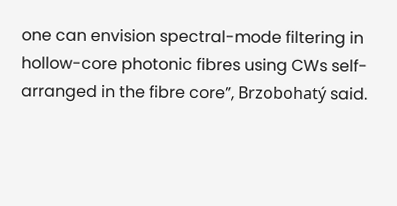one can envision spectral-mode filtering in hollow-core photonic fibres using CWs self-arranged in the fibre core”, Brzobohatý said.